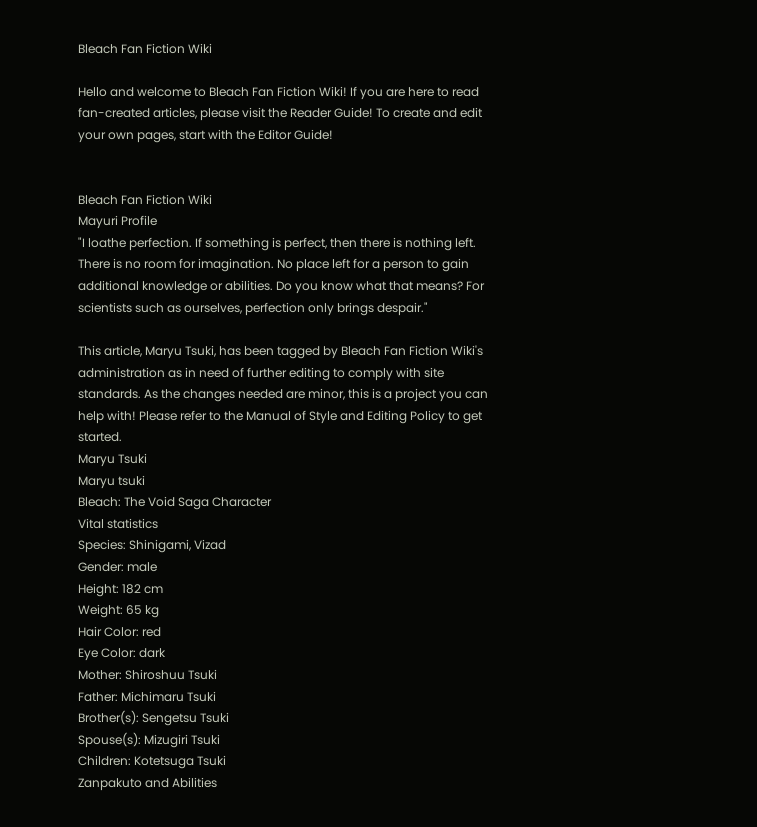Bleach Fan Fiction Wiki

Hello and welcome to Bleach Fan Fiction Wiki! If you are here to read fan-created articles, please visit the Reader Guide! To create and edit your own pages, start with the Editor Guide!


Bleach Fan Fiction Wiki
Mayuri Profile
"I loathe perfection. If something is perfect, then there is nothing left. There is no room for imagination. No place left for a person to gain additional knowledge or abilities. Do you know what that means? For scientists such as ourselves, perfection only brings despair."

This article, Maryu Tsuki, has been tagged by Bleach Fan Fiction Wiki's administration as in need of further editing to comply with site standards. As the changes needed are minor, this is a project you can help with! Please refer to the Manual of Style and Editing Policy to get started.
Maryu Tsuki
Maryu tsuki
Bleach: The Void Saga Character
Vital statistics
Species: Shinigami, Vizad
Gender: male
Height: 182 cm
Weight: 65 kg
Hair Color: red
Eye Color: dark
Mother: Shiroshuu Tsuki
Father: Michimaru Tsuki
Brother(s): Sengetsu Tsuki
Spouse(s): Mizugiri Tsuki
Children: Kotetsuga Tsuki
Zanpakuto and Abilities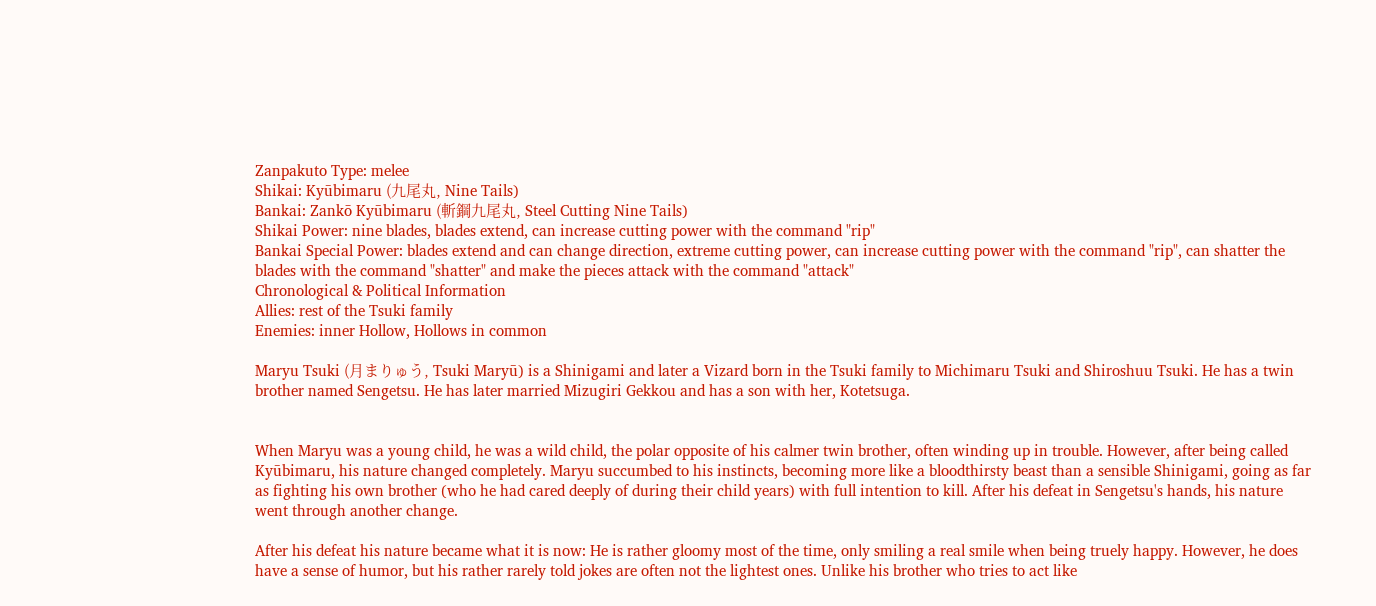Zanpakuto Type: melee
Shikai: Kyūbimaru (九尾丸, Nine Tails)
Bankai: Zankō Kyūbimaru (斬鋼九尾丸, Steel Cutting Nine Tails)
Shikai Power: nine blades, blades extend, can increase cutting power with the command "rip"
Bankai Special Power: blades extend and can change direction, extreme cutting power, can increase cutting power with the command "rip", can shatter the blades with the command "shatter" and make the pieces attack with the command "attack"
Chronological & Political Information
Allies: rest of the Tsuki family
Enemies: inner Hollow, Hollows in common

Maryu Tsuki (月まりゅう, Tsuki Maryū) is a Shinigami and later a Vizard born in the Tsuki family to Michimaru Tsuki and Shiroshuu Tsuki. He has a twin brother named Sengetsu. He has later married Mizugiri Gekkou and has a son with her, Kotetsuga.


When Maryu was a young child, he was a wild child, the polar opposite of his calmer twin brother, often winding up in trouble. However, after being called Kyūbimaru, his nature changed completely. Maryu succumbed to his instincts, becoming more like a bloodthirsty beast than a sensible Shinigami, going as far as fighting his own brother (who he had cared deeply of during their child years) with full intention to kill. After his defeat in Sengetsu's hands, his nature went through another change.

After his defeat his nature became what it is now: He is rather gloomy most of the time, only smiling a real smile when being truely happy. However, he does have a sense of humor, but his rather rarely told jokes are often not the lightest ones. Unlike his brother who tries to act like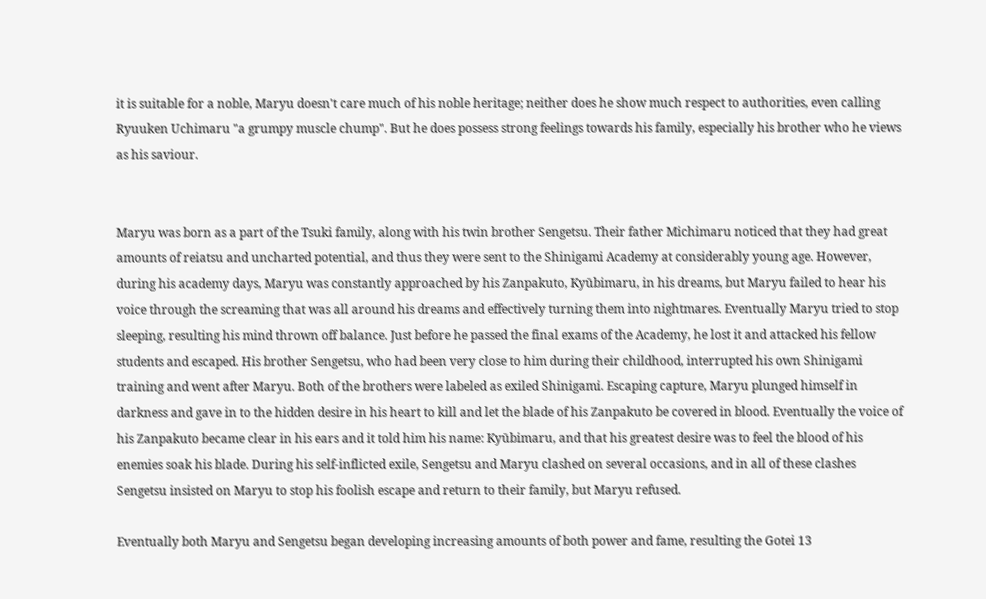it is suitable for a noble, Maryu doesn't care much of his noble heritage; neither does he show much respect to authorities, even calling Ryuuken Uchimaru "a grumpy muscle chump". But he does possess strong feelings towards his family, especially his brother who he views as his saviour.


Maryu was born as a part of the Tsuki family, along with his twin brother Sengetsu. Their father Michimaru noticed that they had great amounts of reiatsu and uncharted potential, and thus they were sent to the Shinigami Academy at considerably young age. However, during his academy days, Maryu was constantly approached by his Zanpakuto, Kyūbimaru, in his dreams, but Maryu failed to hear his voice through the screaming that was all around his dreams and effectively turning them into nightmares. Eventually Maryu tried to stop sleeping, resulting his mind thrown off balance. Just before he passed the final exams of the Academy, he lost it and attacked his fellow students and escaped. His brother Sengetsu, who had been very close to him during their childhood, interrupted his own Shinigami training and went after Maryu. Both of the brothers were labeled as exiled Shinigami. Escaping capture, Maryu plunged himself in darkness and gave in to the hidden desire in his heart to kill and let the blade of his Zanpakuto be covered in blood. Eventually the voice of his Zanpakuto became clear in his ears and it told him his name: Kyūbimaru, and that his greatest desire was to feel the blood of his enemies soak his blade. During his self-inflicted exile, Sengetsu and Maryu clashed on several occasions, and in all of these clashes Sengetsu insisted on Maryu to stop his foolish escape and return to their family, but Maryu refused.

Eventually both Maryu and Sengetsu began developing increasing amounts of both power and fame, resulting the Gotei 13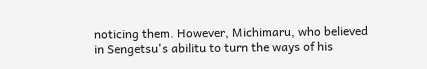noticing them. However, Michimaru, who believed in Sengetsu's abilitu to turn the ways of his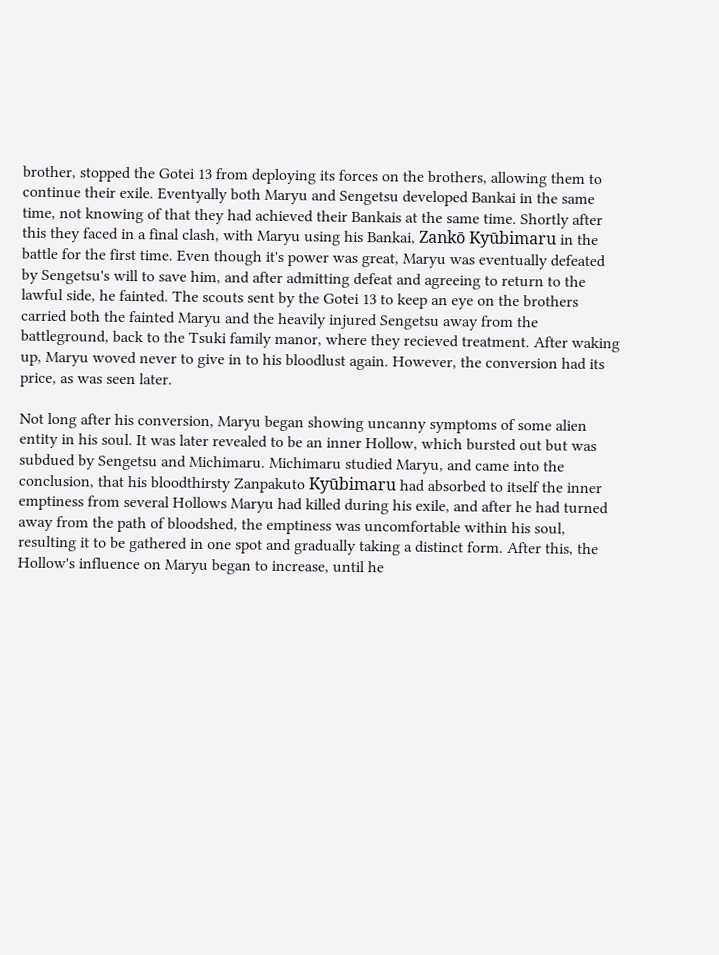brother, stopped the Gotei 13 from deploying its forces on the brothers, allowing them to continue their exile. Eventyally both Maryu and Sengetsu developed Bankai in the same time, not knowing of that they had achieved their Bankais at the same time. Shortly after this they faced in a final clash, with Maryu using his Bankai, Zankō Kyūbimaru in the battle for the first time. Even though it's power was great, Maryu was eventually defeated by Sengetsu's will to save him, and after admitting defeat and agreeing to return to the lawful side, he fainted. The scouts sent by the Gotei 13 to keep an eye on the brothers carried both the fainted Maryu and the heavily injured Sengetsu away from the battleground, back to the Tsuki family manor, where they recieved treatment. After waking up, Maryu woved never to give in to his bloodlust again. However, the conversion had its price, as was seen later.

Not long after his conversion, Maryu began showing uncanny symptoms of some alien entity in his soul. It was later revealed to be an inner Hollow, which bursted out but was subdued by Sengetsu and Michimaru. Michimaru studied Maryu, and came into the conclusion, that his bloodthirsty Zanpakuto Kyūbimaru had absorbed to itself the inner emptiness from several Hollows Maryu had killed during his exile, and after he had turned away from the path of bloodshed, the emptiness was uncomfortable within his soul, resulting it to be gathered in one spot and gradually taking a distinct form. After this, the Hollow's influence on Maryu began to increase, until he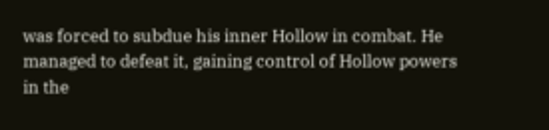was forced to subdue his inner Hollow in combat. He managed to defeat it, gaining control of Hollow powers in the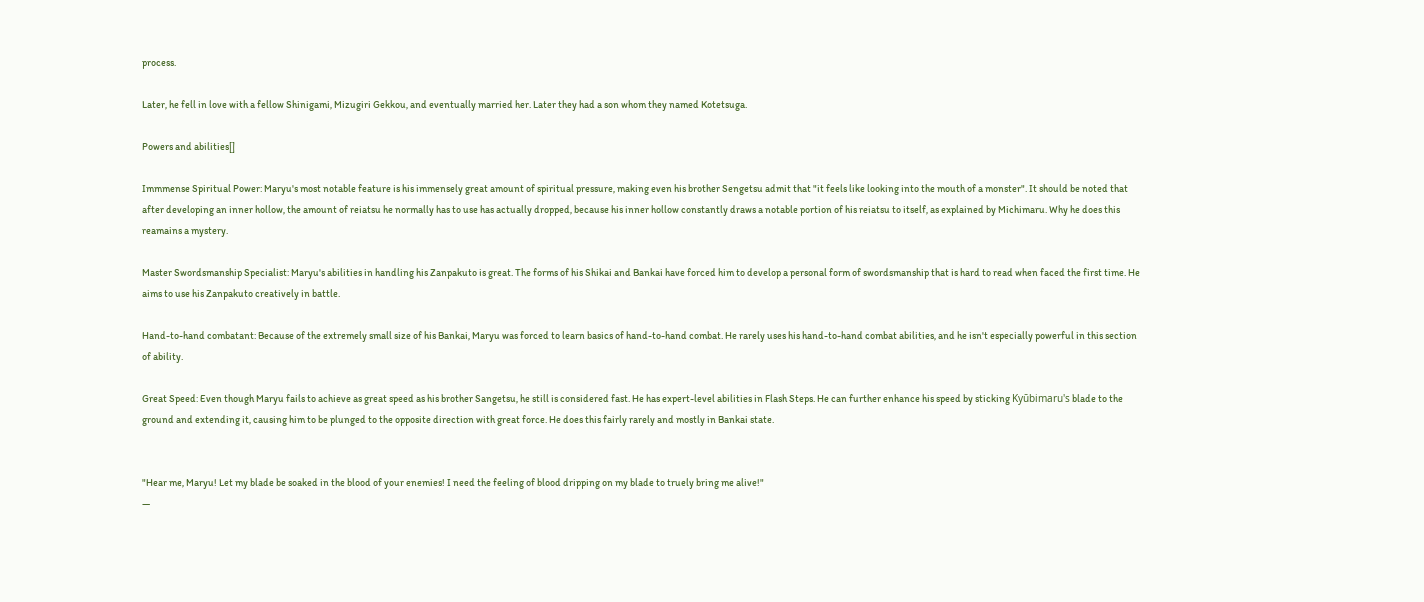process.

Later, he fell in love with a fellow Shinigami, Mizugiri Gekkou, and eventually married her. Later they had a son whom they named Kotetsuga.

Powers and abilities[]

Immmense Spiritual Power: Maryu's most notable feature is his immensely great amount of spiritual pressure, making even his brother Sengetsu admit that "it feels like looking into the mouth of a monster". It should be noted that after developing an inner hollow, the amount of reiatsu he normally has to use has actually dropped, because his inner hollow constantly draws a notable portion of his reiatsu to itself, as explained by Michimaru. Why he does this reamains a mystery.

Master Swordsmanship Specialist: Maryu's abilities in handling his Zanpakuto is great. The forms of his Shikai and Bankai have forced him to develop a personal form of swordsmanship that is hard to read when faced the first time. He aims to use his Zanpakuto creatively in battle.

Hand-to-hand combatant: Because of the extremely small size of his Bankai, Maryu was forced to learn basics of hand-to-hand combat. He rarely uses his hand-to-hand combat abilities, and he isn't especially powerful in this section of ability.

Great Speed: Even though Maryu fails to achieve as great speed as his brother Sangetsu, he still is considered fast. He has expert-level abilities in Flash Steps. He can further enhance his speed by sticking Kyūbimaru's blade to the ground and extending it, causing him to be plunged to the opposite direction with great force. He does this fairly rarely and mostly in Bankai state.


"Hear me, Maryu! Let my blade be soaked in the blood of your enemies! I need the feeling of blood dripping on my blade to truely bring me alive!"
—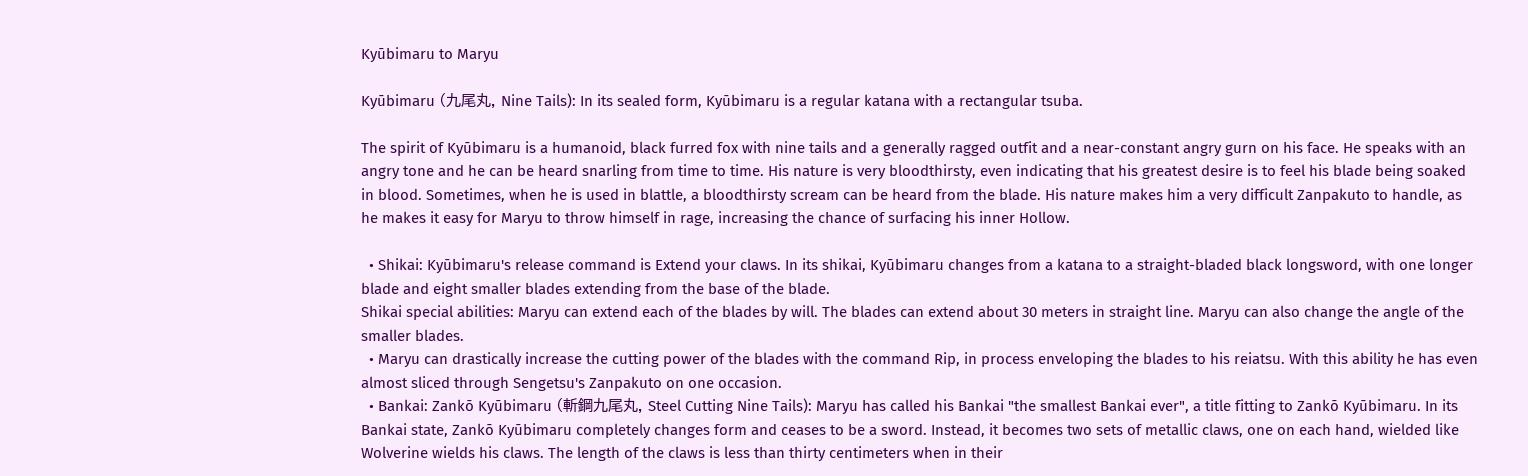Kyūbimaru to Maryu

Kyūbimaru (九尾丸, Nine Tails): In its sealed form, Kyūbimaru is a regular katana with a rectangular tsuba.

The spirit of Kyūbimaru is a humanoid, black furred fox with nine tails and a generally ragged outfit and a near-constant angry gurn on his face. He speaks with an angry tone and he can be heard snarling from time to time. His nature is very bloodthirsty, even indicating that his greatest desire is to feel his blade being soaked in blood. Sometimes, when he is used in blattle, a bloodthirsty scream can be heard from the blade. His nature makes him a very difficult Zanpakuto to handle, as he makes it easy for Maryu to throw himself in rage, increasing the chance of surfacing his inner Hollow.

  • Shikai: Kyūbimaru's release command is Extend your claws. In its shikai, Kyūbimaru changes from a katana to a straight-bladed black longsword, with one longer blade and eight smaller blades extending from the base of the blade.
Shikai special abilities: Maryu can extend each of the blades by will. The blades can extend about 30 meters in straight line. Maryu can also change the angle of the smaller blades.
  • Maryu can drastically increase the cutting power of the blades with the command Rip, in process enveloping the blades to his reiatsu. With this ability he has even almost sliced through Sengetsu's Zanpakuto on one occasion.
  • Bankai: Zankō Kyūbimaru (斬鋼九尾丸, Steel Cutting Nine Tails): Maryu has called his Bankai "the smallest Bankai ever", a title fitting to Zankō Kyūbimaru. In its Bankai state, Zankō Kyūbimaru completely changes form and ceases to be a sword. Instead, it becomes two sets of metallic claws, one on each hand, wielded like Wolverine wields his claws. The length of the claws is less than thirty centimeters when in their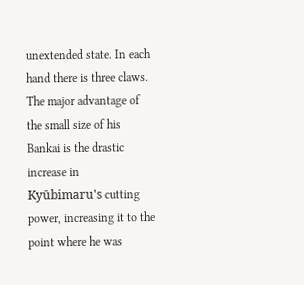unextended state. In each hand there is three claws. The major advantage of the small size of his Bankai is the drastic increase in Kyūbimaru's cutting power, increasing it to the point where he was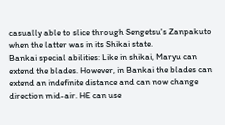casually able to slice through Sengetsu's Zanpakuto when the latter was in its Shikai state.
Bankai special abilities: Like in shikai, Maryu can extend the blades. However, in Bankai the blades can extend an indefinite distance and can now change direction mid-air. HE can use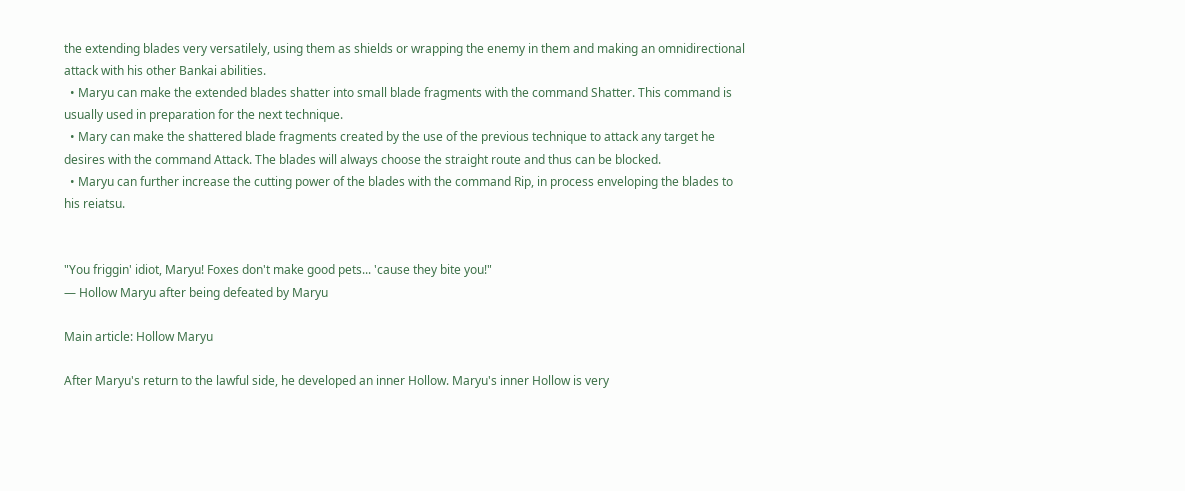the extending blades very versatilely, using them as shields or wrapping the enemy in them and making an omnidirectional attack with his other Bankai abilities.
  • Maryu can make the extended blades shatter into small blade fragments with the command Shatter. This command is usually used in preparation for the next technique.
  • Mary can make the shattered blade fragments created by the use of the previous technique to attack any target he desires with the command Attack. The blades will always choose the straight route and thus can be blocked.
  • Maryu can further increase the cutting power of the blades with the command Rip, in process enveloping the blades to his reiatsu.


"You friggin' idiot, Maryu! Foxes don't make good pets... 'cause they bite you!"
— Hollow Maryu after being defeated by Maryu

Main article: Hollow Maryu

After Maryu's return to the lawful side, he developed an inner Hollow. Maryu's inner Hollow is very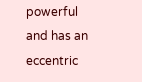powerful and has an eccentric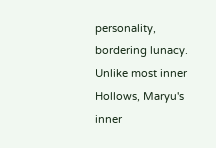personality, bordering lunacy. Unlike most inner Hollows, Maryu's inner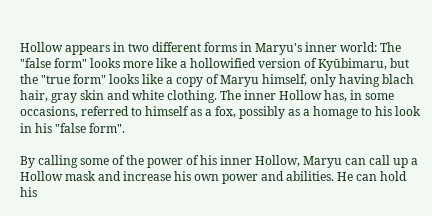Hollow appears in two different forms in Maryu's inner world: The "false form" looks more like a hollowified version of Kyūbimaru, but the "true form" looks like a copy of Maryu himself, only having blach hair, gray skin and white clothing. The inner Hollow has, in some occasions, referred to himself as a fox, possibly as a homage to his look in his "false form".

By calling some of the power of his inner Hollow, Maryu can call up a Hollow mask and increase his own power and abilities. He can hold his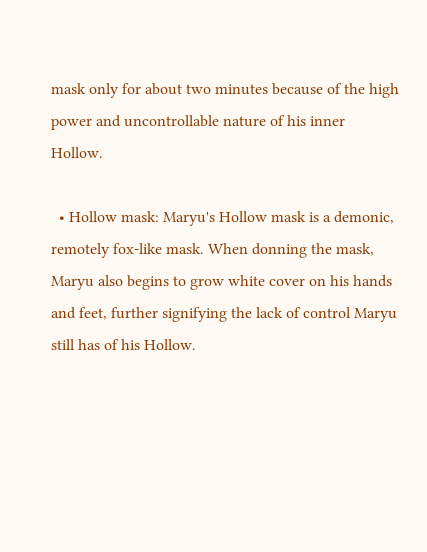mask only for about two minutes because of the high power and uncontrollable nature of his inner Hollow.

  • Hollow mask: Maryu's Hollow mask is a demonic, remotely fox-like mask. When donning the mask, Maryu also begins to grow white cover on his hands and feet, further signifying the lack of control Maryu still has of his Hollow.